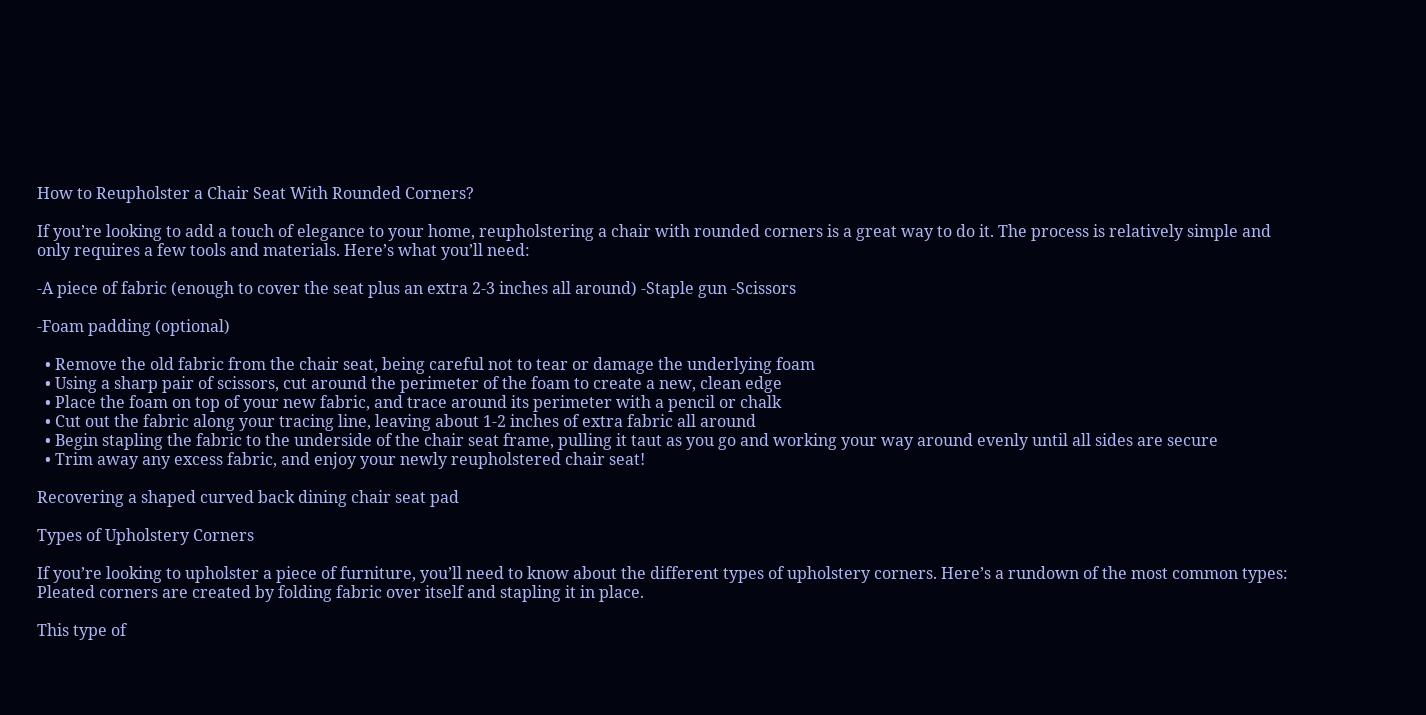How to Reupholster a Chair Seat With Rounded Corners?

If you’re looking to add a touch of elegance to your home, reupholstering a chair with rounded corners is a great way to do it. The process is relatively simple and only requires a few tools and materials. Here’s what you’ll need:

-A piece of fabric (enough to cover the seat plus an extra 2-3 inches all around) -Staple gun -Scissors

-Foam padding (optional)

  • Remove the old fabric from the chair seat, being careful not to tear or damage the underlying foam
  • Using a sharp pair of scissors, cut around the perimeter of the foam to create a new, clean edge
  • Place the foam on top of your new fabric, and trace around its perimeter with a pencil or chalk
  • Cut out the fabric along your tracing line, leaving about 1-2 inches of extra fabric all around
  • Begin stapling the fabric to the underside of the chair seat frame, pulling it taut as you go and working your way around evenly until all sides are secure
  • Trim away any excess fabric, and enjoy your newly reupholstered chair seat!

Recovering a shaped curved back dining chair seat pad

Types of Upholstery Corners

If you’re looking to upholster a piece of furniture, you’ll need to know about the different types of upholstery corners. Here’s a rundown of the most common types: Pleated corners are created by folding fabric over itself and stapling it in place.

This type of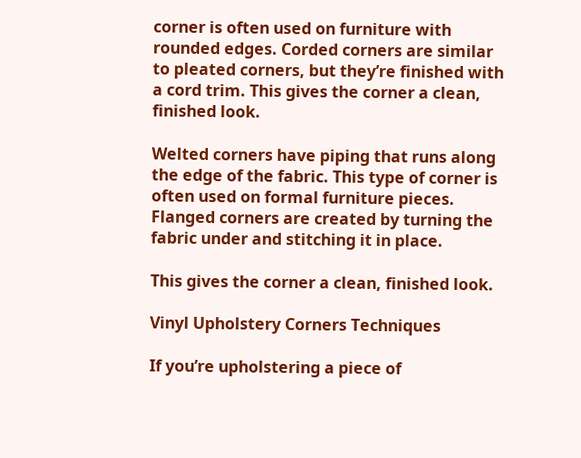corner is often used on furniture with rounded edges. Corded corners are similar to pleated corners, but they’re finished with a cord trim. This gives the corner a clean, finished look.

Welted corners have piping that runs along the edge of the fabric. This type of corner is often used on formal furniture pieces. Flanged corners are created by turning the fabric under and stitching it in place.

This gives the corner a clean, finished look.

Vinyl Upholstery Corners Techniques

If you’re upholstering a piece of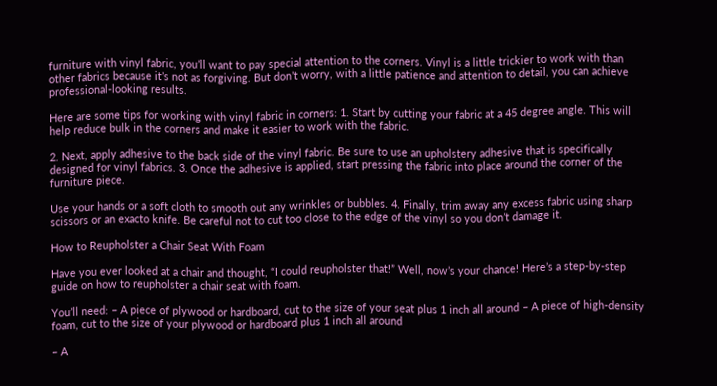furniture with vinyl fabric, you’ll want to pay special attention to the corners. Vinyl is a little trickier to work with than other fabrics because it’s not as forgiving. But don’t worry, with a little patience and attention to detail, you can achieve professional-looking results.

Here are some tips for working with vinyl fabric in corners: 1. Start by cutting your fabric at a 45 degree angle. This will help reduce bulk in the corners and make it easier to work with the fabric.

2. Next, apply adhesive to the back side of the vinyl fabric. Be sure to use an upholstery adhesive that is specifically designed for vinyl fabrics. 3. Once the adhesive is applied, start pressing the fabric into place around the corner of the furniture piece.

Use your hands or a soft cloth to smooth out any wrinkles or bubbles. 4. Finally, trim away any excess fabric using sharp scissors or an exacto knife. Be careful not to cut too close to the edge of the vinyl so you don’t damage it.

How to Reupholster a Chair Seat With Foam

Have you ever looked at a chair and thought, “I could reupholster that!” Well, now’s your chance! Here’s a step-by-step guide on how to reupholster a chair seat with foam.

You’ll need: – A piece of plywood or hardboard, cut to the size of your seat plus 1 inch all around – A piece of high-density foam, cut to the size of your plywood or hardboard plus 1 inch all around

– A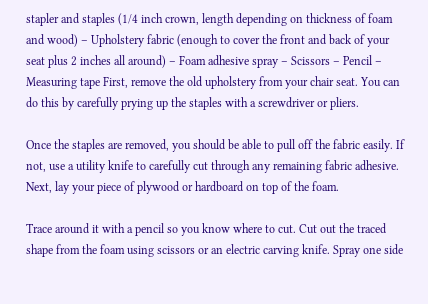stapler and staples (1/4 inch crown, length depending on thickness of foam and wood) – Upholstery fabric (enough to cover the front and back of your seat plus 2 inches all around) – Foam adhesive spray – Scissors – Pencil – Measuring tape First, remove the old upholstery from your chair seat. You can do this by carefully prying up the staples with a screwdriver or pliers.

Once the staples are removed, you should be able to pull off the fabric easily. If not, use a utility knife to carefully cut through any remaining fabric adhesive. Next, lay your piece of plywood or hardboard on top of the foam.

Trace around it with a pencil so you know where to cut. Cut out the traced shape from the foam using scissors or an electric carving knife. Spray one side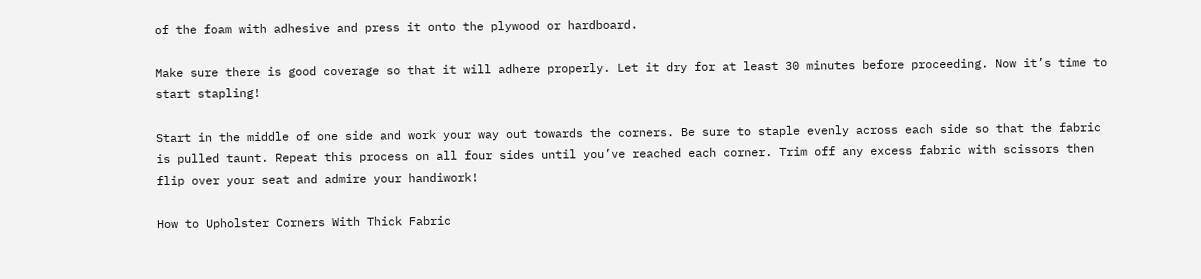of the foam with adhesive and press it onto the plywood or hardboard.

Make sure there is good coverage so that it will adhere properly. Let it dry for at least 30 minutes before proceeding. Now it’s time to start stapling!

Start in the middle of one side and work your way out towards the corners. Be sure to staple evenly across each side so that the fabric is pulled taunt. Repeat this process on all four sides until you’ve reached each corner. Trim off any excess fabric with scissors then flip over your seat and admire your handiwork!

How to Upholster Corners With Thick Fabric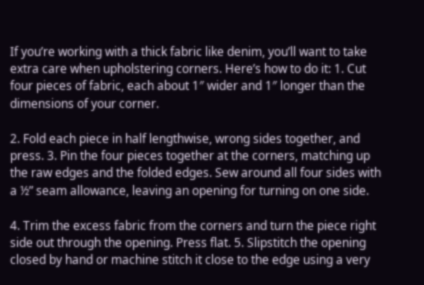If you’re working with a thick fabric like denim, you’ll want to take extra care when upholstering corners. Here’s how to do it: 1. Cut four pieces of fabric, each about 1″ wider and 1″ longer than the dimensions of your corner.

2. Fold each piece in half lengthwise, wrong sides together, and press. 3. Pin the four pieces together at the corners, matching up the raw edges and the folded edges. Sew around all four sides with a ½” seam allowance, leaving an opening for turning on one side.

4. Trim the excess fabric from the corners and turn the piece right side out through the opening. Press flat. 5. Slipstitch the opening closed by hand or machine stitch it close to the edge using a very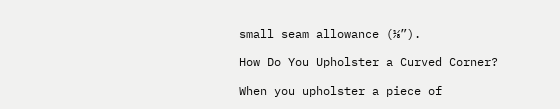small seam allowance (⅛”).

How Do You Upholster a Curved Corner?

When you upholster a piece of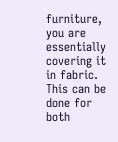furniture, you are essentially covering it in fabric. This can be done for both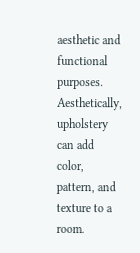aesthetic and functional purposes. Aesthetically, upholstery can add color, pattern, and texture to a room.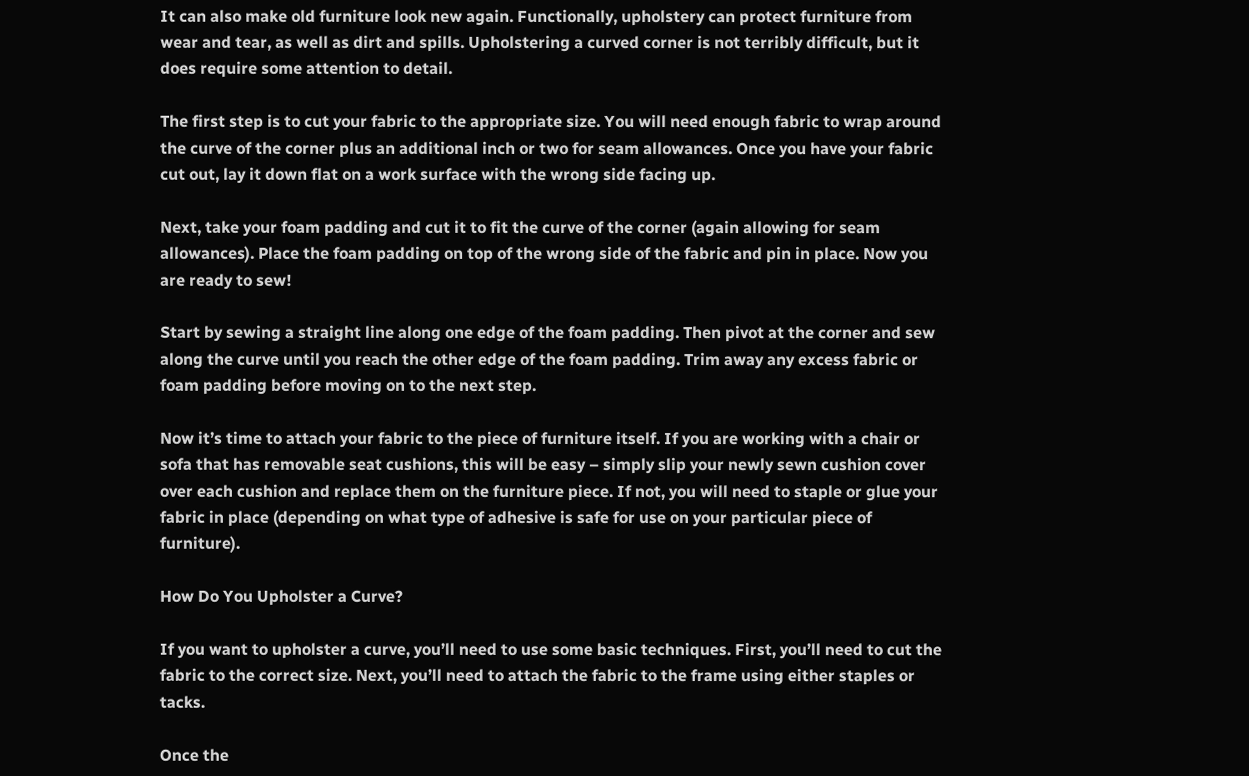It can also make old furniture look new again. Functionally, upholstery can protect furniture from wear and tear, as well as dirt and spills. Upholstering a curved corner is not terribly difficult, but it does require some attention to detail.

The first step is to cut your fabric to the appropriate size. You will need enough fabric to wrap around the curve of the corner plus an additional inch or two for seam allowances. Once you have your fabric cut out, lay it down flat on a work surface with the wrong side facing up.

Next, take your foam padding and cut it to fit the curve of the corner (again allowing for seam allowances). Place the foam padding on top of the wrong side of the fabric and pin in place. Now you are ready to sew!

Start by sewing a straight line along one edge of the foam padding. Then pivot at the corner and sew along the curve until you reach the other edge of the foam padding. Trim away any excess fabric or foam padding before moving on to the next step.

Now it’s time to attach your fabric to the piece of furniture itself. If you are working with a chair or sofa that has removable seat cushions, this will be easy – simply slip your newly sewn cushion cover over each cushion and replace them on the furniture piece. If not, you will need to staple or glue your fabric in place (depending on what type of adhesive is safe for use on your particular piece of furniture).

How Do You Upholster a Curve?

If you want to upholster a curve, you’ll need to use some basic techniques. First, you’ll need to cut the fabric to the correct size. Next, you’ll need to attach the fabric to the frame using either staples or tacks.

Once the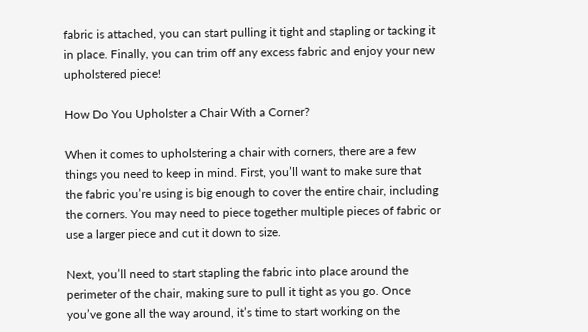fabric is attached, you can start pulling it tight and stapling or tacking it in place. Finally, you can trim off any excess fabric and enjoy your new upholstered piece!

How Do You Upholster a Chair With a Corner?

When it comes to upholstering a chair with corners, there are a few things you need to keep in mind. First, you’ll want to make sure that the fabric you’re using is big enough to cover the entire chair, including the corners. You may need to piece together multiple pieces of fabric or use a larger piece and cut it down to size.

Next, you’ll need to start stapling the fabric into place around the perimeter of the chair, making sure to pull it tight as you go. Once you’ve gone all the way around, it’s time to start working on the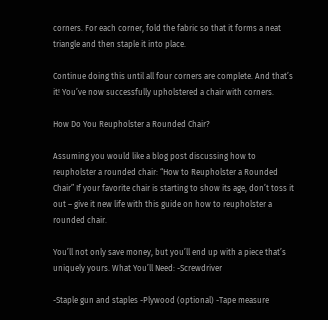corners. For each corner, fold the fabric so that it forms a neat triangle and then staple it into place.

Continue doing this until all four corners are complete. And that’s it! You’ve now successfully upholstered a chair with corners.

How Do You Reupholster a Rounded Chair?

Assuming you would like a blog post discussing how to reupholster a rounded chair: “How to Reupholster a Rounded Chair” If your favorite chair is starting to show its age, don’t toss it out – give it new life with this guide on how to reupholster a rounded chair.

You’ll not only save money, but you’ll end up with a piece that’s uniquely yours. What You’ll Need: -Screwdriver

-Staple gun and staples -Plywood (optional) -Tape measure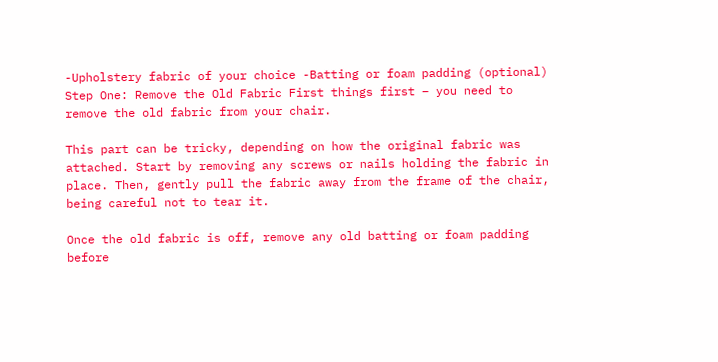-Upholstery fabric of your choice -Batting or foam padding (optional) Step One: Remove the Old Fabric First things first – you need to remove the old fabric from your chair.

This part can be tricky, depending on how the original fabric was attached. Start by removing any screws or nails holding the fabric in place. Then, gently pull the fabric away from the frame of the chair, being careful not to tear it.

Once the old fabric is off, remove any old batting or foam padding before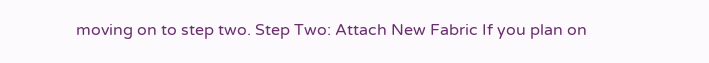moving on to step two. Step Two: Attach New Fabric If you plan on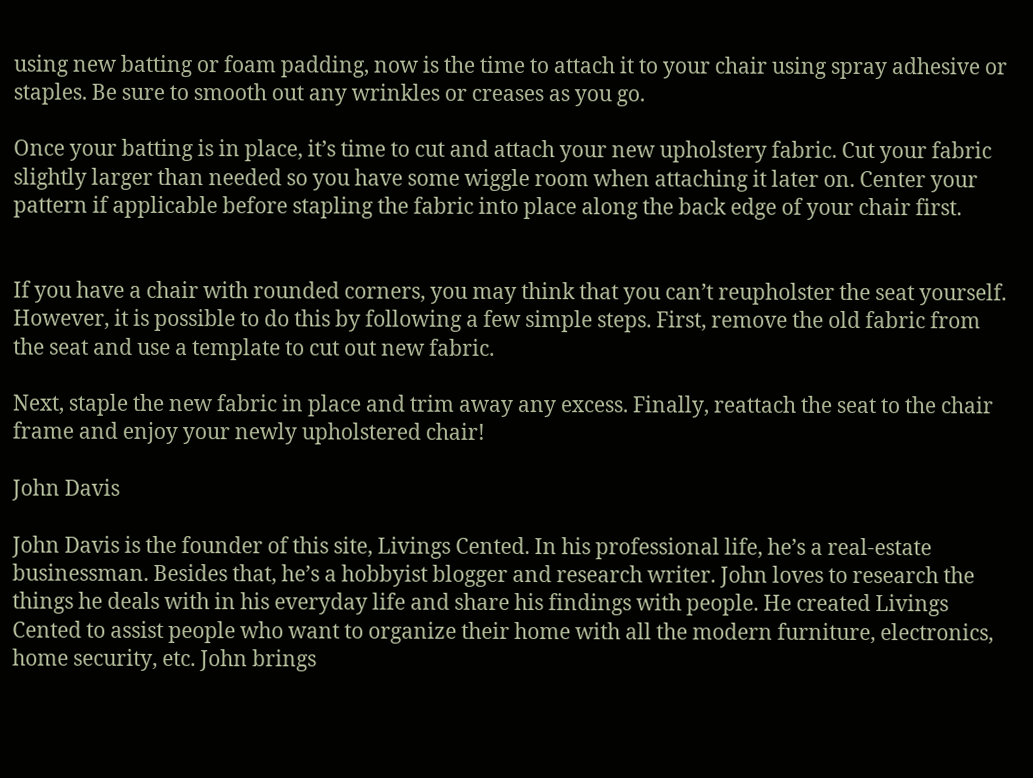using new batting or foam padding, now is the time to attach it to your chair using spray adhesive or staples. Be sure to smooth out any wrinkles or creases as you go.

Once your batting is in place, it’s time to cut and attach your new upholstery fabric. Cut your fabric slightly larger than needed so you have some wiggle room when attaching it later on. Center your pattern if applicable before stapling the fabric into place along the back edge of your chair first.


If you have a chair with rounded corners, you may think that you can’t reupholster the seat yourself. However, it is possible to do this by following a few simple steps. First, remove the old fabric from the seat and use a template to cut out new fabric.

Next, staple the new fabric in place and trim away any excess. Finally, reattach the seat to the chair frame and enjoy your newly upholstered chair!

John Davis

John Davis is the founder of this site, Livings Cented. In his professional life, he’s a real-estate businessman. Besides that, he’s a hobbyist blogger and research writer. John loves to research the things he deals with in his everyday life and share his findings with people. He created Livings Cented to assist people who want to organize their home with all the modern furniture, electronics, home security, etc. John brings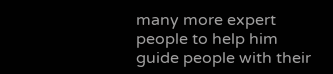many more expert people to help him guide people with their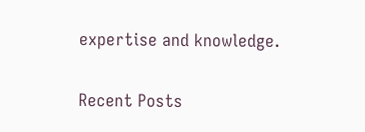expertise and knowledge.

Recent Posts